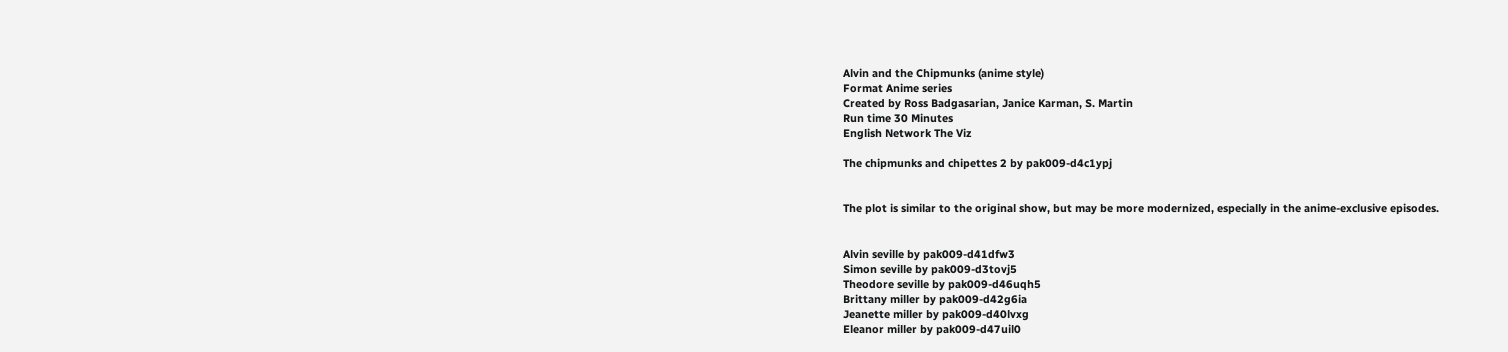Alvin and the Chipmunks (anime style)
Format Anime series
Created by Ross Badgasarian, Janice Karman, S. Martin
Run time 30 Minutes
English Network The Viz

The chipmunks and chipettes 2 by pak009-d4c1ypj


The plot is similar to the original show, but may be more modernized, especially in the anime-exclusive episodes.


Alvin seville by pak009-d41dfw3
Simon seville by pak009-d3tovj5
Theodore seville by pak009-d46uqh5
Brittany miller by pak009-d42g6ia
Jeanette miller by pak009-d40lvxg
Eleanor miller by pak009-d47uil0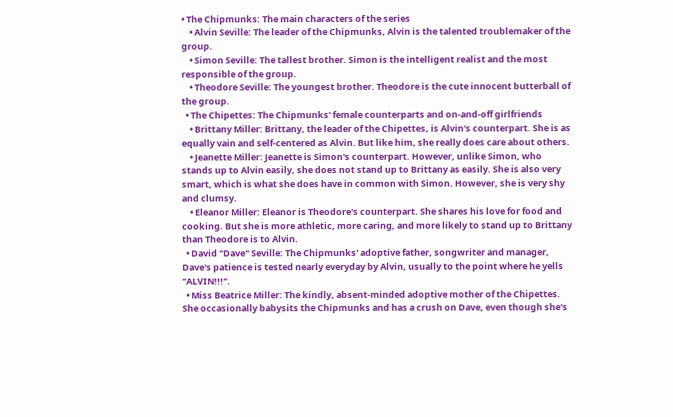• The Chipmunks: The main characters of the series
    • Alvin Seville: The leader of the Chipmunks, Alvin is the talented troublemaker of the group.
    • Simon Seville: The tallest brother. Simon is the intelligent realist and the most responsible of the group.
    • Theodore Seville: The youngest brother. Theodore is the cute innocent butterball of the group.
  • The Chipettes: The Chipmunks' female counterparts and on-and-off girlfriends
    • Brittany Miller: Brittany, the leader of the Chipettes, is Alvin's counterpart. She is as equally vain and self-centered as Alvin. But like him, she really does care about others.
    • Jeanette Miller: Jeanette is Simon's counterpart. However, unlike Simon, who stands up to Alvin easily, she does not stand up to Brittany as easily. She is also very smart, which is what she does have in common with Simon. However, she is very shy and clumsy.
    • Eleanor Miller: Eleanor is Theodore's counterpart. She shares his love for food and cooking. But she is more athletic, more caring, and more likely to stand up to Brittany than Theodore is to Alvin.
  • David "Dave" Seville: The Chipmunks' adoptive father, songwriter and manager, Dave's patience is tested nearly everyday by Alvin, usually to the point where he yells "ALVIN!!!".
  • Miss Beatrice Miller: The kindly, absent-minded adoptive mother of the Chipettes. She occasionally babysits the Chipmunks and has a crush on Dave, even though she's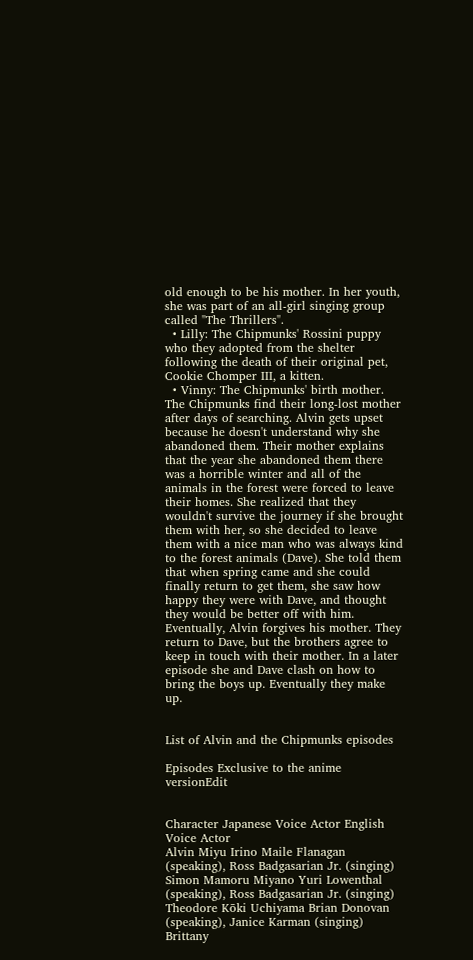old enough to be his mother. In her youth, she was part of an all-girl singing group called "The Thrillers".
  • Lilly: The Chipmunks' Rossini puppy who they adopted from the shelter following the death of their original pet, Cookie Chomper III, a kitten.
  • Vinny: The Chipmunks' birth mother. The Chipmunks find their long-lost mother after days of searching. Alvin gets upset because he doesn't understand why she abandoned them. Their mother explains that the year she abandoned them there was a horrible winter and all of the animals in the forest were forced to leave their homes. She realized that they wouldn't survive the journey if she brought them with her, so she decided to leave them with a nice man who was always kind to the forest animals (Dave). She told them that when spring came and she could finally return to get them, she saw how happy they were with Dave, and thought they would be better off with him. Eventually, Alvin forgives his mother. They return to Dave, but the brothers agree to keep in touch with their mother. In a later episode she and Dave clash on how to bring the boys up. Eventually they make up.


List of Alvin and the Chipmunks episodes

Episodes Exclusive to the anime versionEdit


Character Japanese Voice Actor English Voice Actor
Alvin Miyu Irino Maile Flanagan (speaking), Ross Badgasarian Jr. (singing)
Simon Mamoru Miyano Yuri Lowenthal (speaking), Ross Badgasarian Jr. (singing)
Theodore Kōki Uchiyama Brian Donovan (speaking), Janice Karman (singing)
Brittany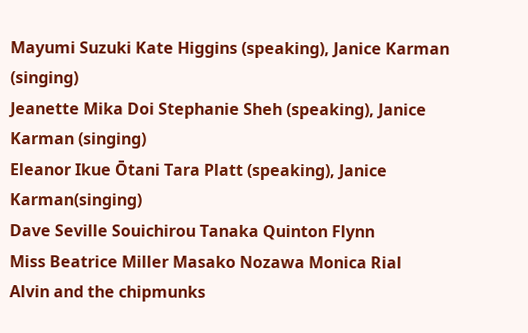Mayumi Suzuki Kate Higgins (speaking), Janice Karman (singing)
Jeanette Mika Doi Stephanie Sheh (speaking), Janice Karman (singing)
Eleanor Ikue Ōtani Tara Platt (speaking), Janice Karman(singing)
Dave Seville Souichirou Tanaka Quinton Flynn
Miss Beatrice Miller Masako Nozawa Monica Rial
Alvin and the chipmunks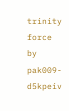trinity force by pak009-d5kpeiv